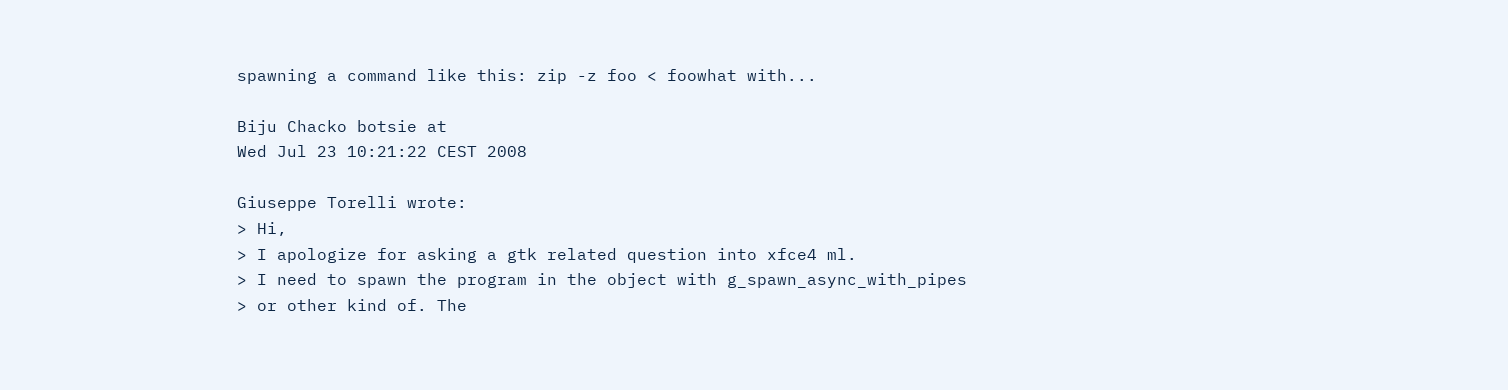spawning a command like this: zip -z foo < foowhat with...

Biju Chacko botsie at
Wed Jul 23 10:21:22 CEST 2008

Giuseppe Torelli wrote:
> Hi,
> I apologize for asking a gtk related question into xfce4 ml.
> I need to spawn the program in the object with g_spawn_async_with_pipes
> or other kind of. The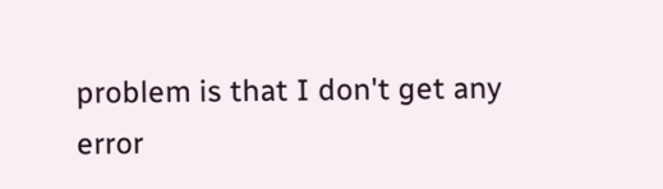problem is that I don't get any error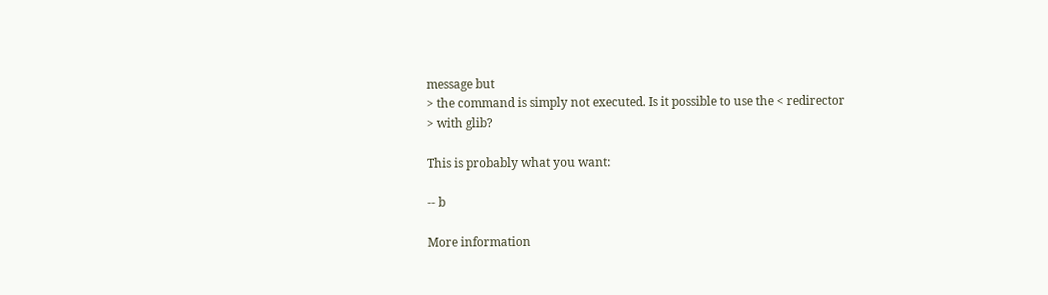message but
> the command is simply not executed. Is it possible to use the < redirector
> with glib?

This is probably what you want:

-- b

More information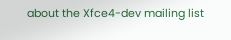about the Xfce4-dev mailing list